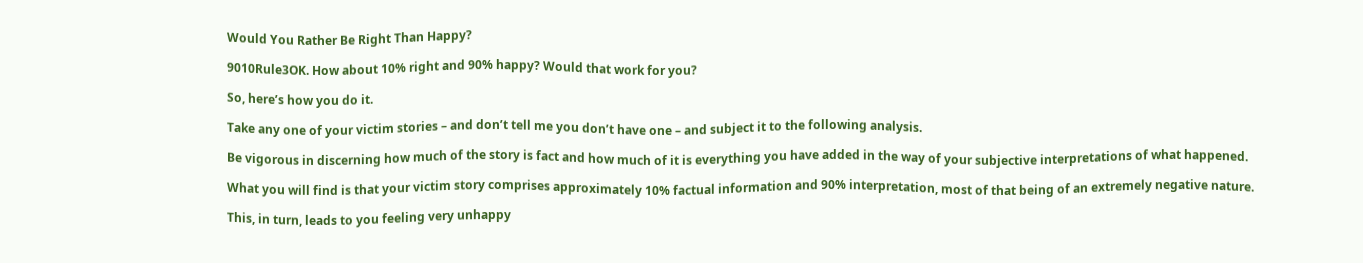Would You Rather Be Right Than Happy?

9010Rule3OK. How about 10% right and 90% happy? Would that work for you?

So, here’s how you do it.

Take any one of your victim stories – and don’t tell me you don’t have one – and subject it to the following analysis.

Be vigorous in discerning how much of the story is fact and how much of it is everything you have added in the way of your subjective interpretations of what happened.

What you will find is that your victim story comprises approximately 10% factual information and 90% interpretation, most of that being of an extremely negative nature.

This, in turn, leads to you feeling very unhappy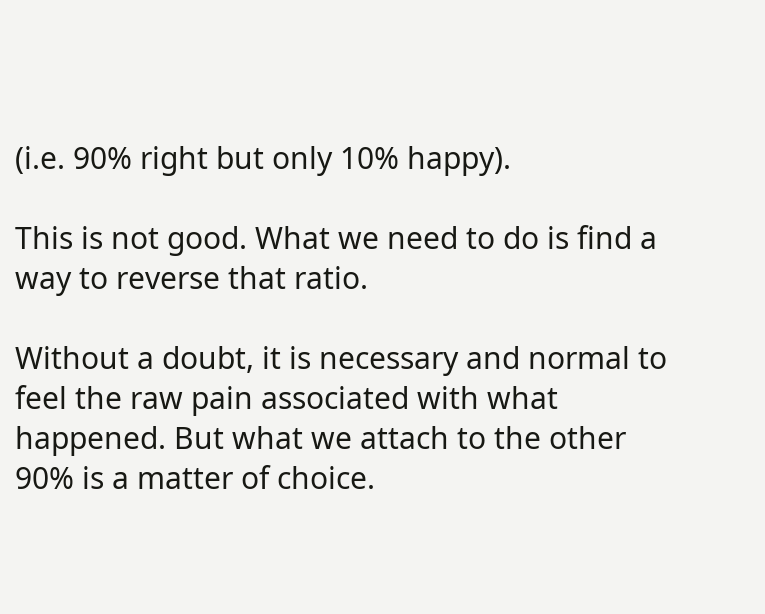(i.e. 90% right but only 10% happy).

This is not good. What we need to do is find a way to reverse that ratio.

Without a doubt, it is necessary and normal to feel the raw pain associated with what happened. But what we attach to the other 90% is a matter of choice.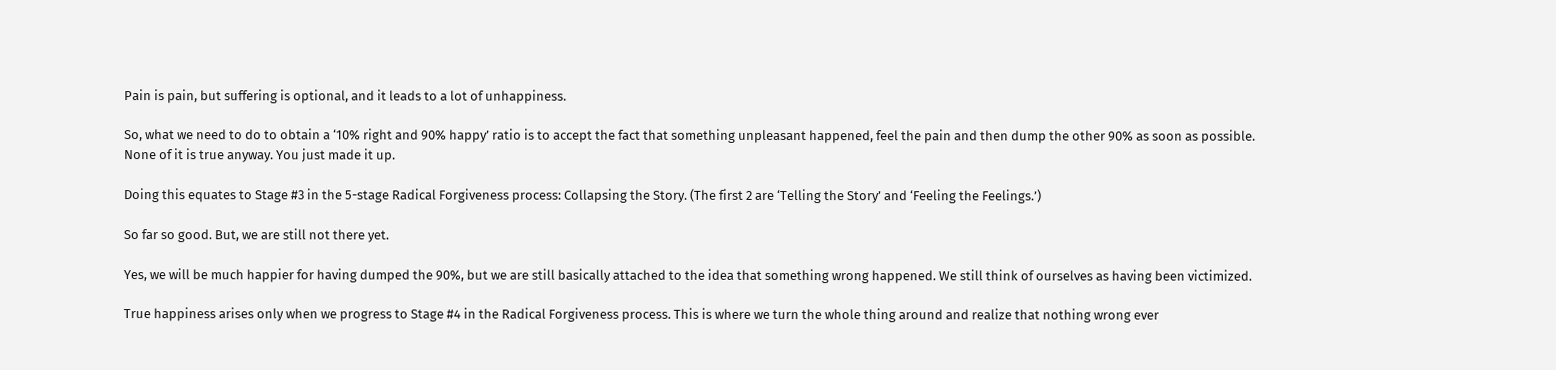Pain is pain, but suffering is optional, and it leads to a lot of unhappiness.

So, what we need to do to obtain a ‘10% right and 90% happy’ ratio is to accept the fact that something unpleasant happened, feel the pain and then dump the other 90% as soon as possible. None of it is true anyway. You just made it up.

Doing this equates to Stage #3 in the 5-stage Radical Forgiveness process: Collapsing the Story. (The first 2 are ‘Telling the Story’ and ‘Feeling the Feelings.’)

So far so good. But, we are still not there yet.

Yes, we will be much happier for having dumped the 90%, but we are still basically attached to the idea that something wrong happened. We still think of ourselves as having been victimized.

True happiness arises only when we progress to Stage #4 in the Radical Forgiveness process. This is where we turn the whole thing around and realize that nothing wrong ever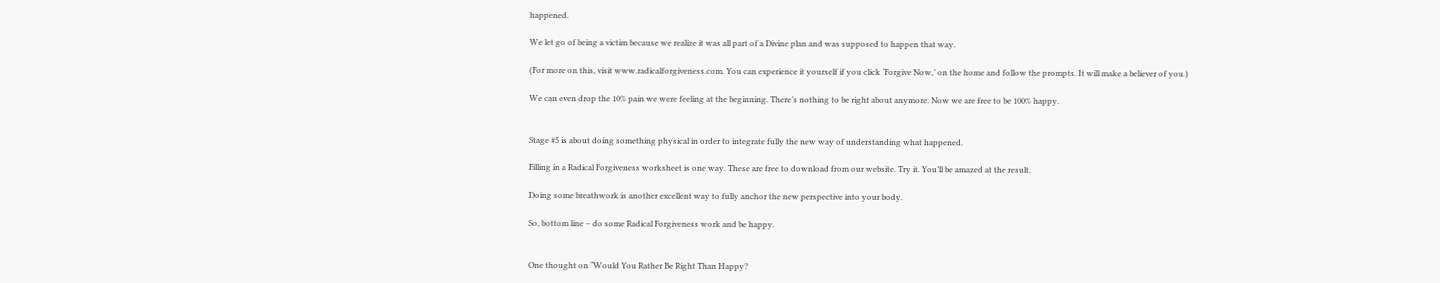happened.

We let go of being a victim because we realize it was all part of a Divine plan and was supposed to happen that way.

(For more on this, visit www.radicalforgiveness.com. You can experience it yourself if you click ‘Forgive Now,’ on the home and follow the prompts. It will make a believer of you.)

We can even drop the 10% pain we were feeling at the beginning. There’s nothing to be right about anymore. Now we are free to be 100% happy.


Stage #5 is about doing something physical in order to integrate fully the new way of understanding what happened.

Filling in a Radical Forgiveness worksheet is one way. These are free to download from our website. Try it. You’ll be amazed at the result.

Doing some breathwork is another excellent way to fully anchor the new perspective into your body.

So, bottom line – do some Radical Forgiveness work and be happy.


One thought on “Would You Rather Be Right Than Happy?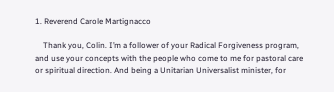1. Reverend Carole Martignacco

    Thank you, Colin. I’m a follower of your Radical Forgiveness program, and use your concepts with the people who come to me for pastoral care or spiritual direction. And being a Unitarian Universalist minister, for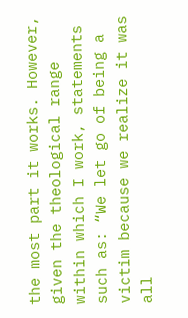the most part it works. However, given the theological range within which I work, statements such as: “We let go of being a victim because we realize it was all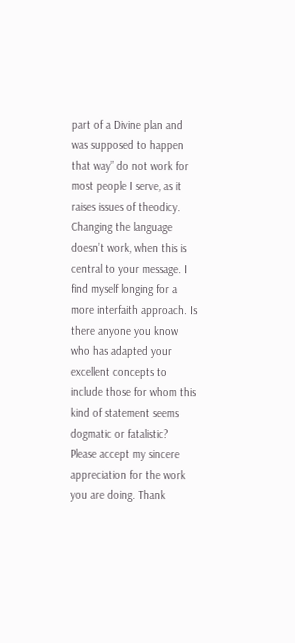part of a Divine plan and was supposed to happen that way” do not work for most people I serve, as it raises issues of theodicy. Changing the language doesn’t work, when this is central to your message. I find myself longing for a more interfaith approach. Is there anyone you know who has adapted your excellent concepts to include those for whom this kind of statement seems dogmatic or fatalistic? Please accept my sincere appreciation for the work you are doing. Thank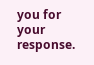you for your response.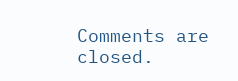Comments are closed.